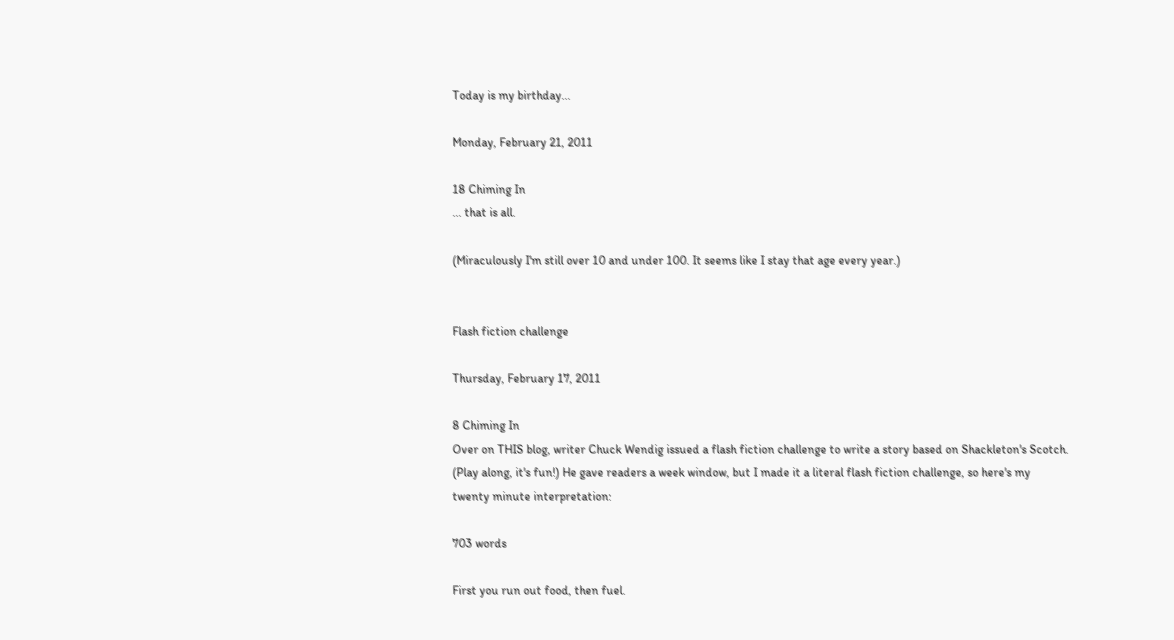Today is my birthday...

Monday, February 21, 2011

18 Chiming In
... that is all.

(Miraculously I'm still over 10 and under 100. It seems like I stay that age every year.)


Flash fiction challenge

Thursday, February 17, 2011

8 Chiming In
Over on THIS blog, writer Chuck Wendig issued a flash fiction challenge to write a story based on Shackleton's Scotch. (Play along, it's fun!) He gave readers a week window, but I made it a literal flash fiction challenge, so here's my twenty minute interpretation:

703 words

First you run out food, then fuel.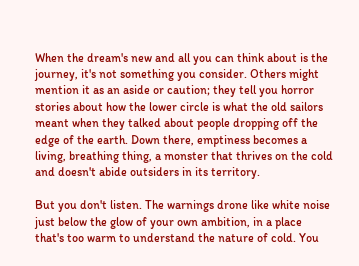When the dream's new and all you can think about is the journey, it's not something you consider. Others might mention it as an aside or caution; they tell you horror stories about how the lower circle is what the old sailors meant when they talked about people dropping off the edge of the earth. Down there, emptiness becomes a living, breathing thing, a monster that thrives on the cold and doesn't abide outsiders in its territory.

But you don't listen. The warnings drone like white noise just below the glow of your own ambition, in a place that's too warm to understand the nature of cold. You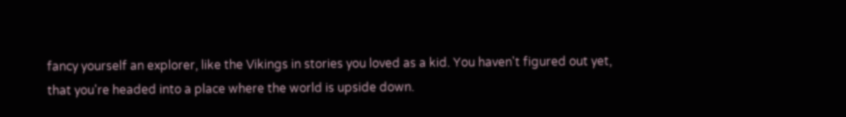fancy yourself an explorer, like the Vikings in stories you loved as a kid. You haven't figured out yet, that you're headed into a place where the world is upside down.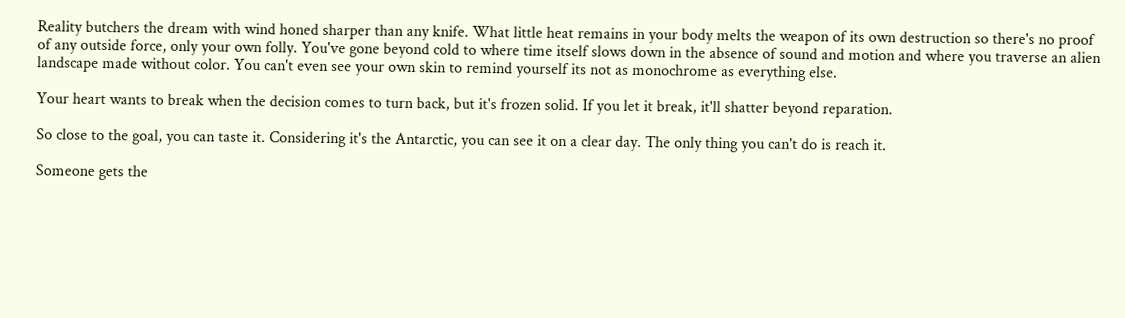Reality butchers the dream with wind honed sharper than any knife. What little heat remains in your body melts the weapon of its own destruction so there's no proof of any outside force, only your own folly. You've gone beyond cold to where time itself slows down in the absence of sound and motion and where you traverse an alien landscape made without color. You can't even see your own skin to remind yourself its not as monochrome as everything else.

Your heart wants to break when the decision comes to turn back, but it's frozen solid. If you let it break, it'll shatter beyond reparation.

So close to the goal, you can taste it. Considering it's the Antarctic, you can see it on a clear day. The only thing you can't do is reach it.

Someone gets the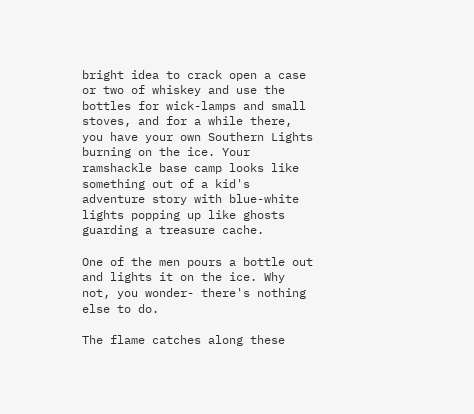bright idea to crack open a case or two of whiskey and use the bottles for wick-lamps and small stoves, and for a while there, you have your own Southern Lights burning on the ice. Your ramshackle base camp looks like something out of a kid's adventure story with blue-white lights popping up like ghosts guarding a treasure cache.

One of the men pours a bottle out and lights it on the ice. Why not, you wonder- there's nothing else to do.

The flame catches along these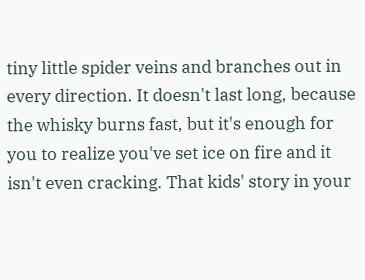tiny little spider veins and branches out in every direction. It doesn't last long, because the whisky burns fast, but it's enough for you to realize you've set ice on fire and it isn't even cracking. That kids' story in your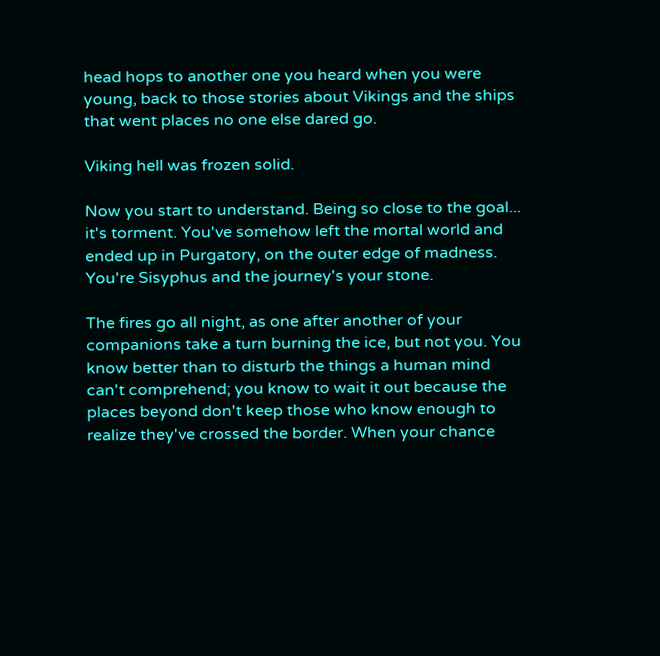head hops to another one you heard when you were young, back to those stories about Vikings and the ships that went places no one else dared go.

Viking hell was frozen solid.

Now you start to understand. Being so close to the goal... it's torment. You've somehow left the mortal world and ended up in Purgatory, on the outer edge of madness. You're Sisyphus and the journey's your stone.

The fires go all night, as one after another of your companions take a turn burning the ice, but not you. You know better than to disturb the things a human mind can't comprehend; you know to wait it out because the places beyond don't keep those who know enough to realize they've crossed the border. When your chance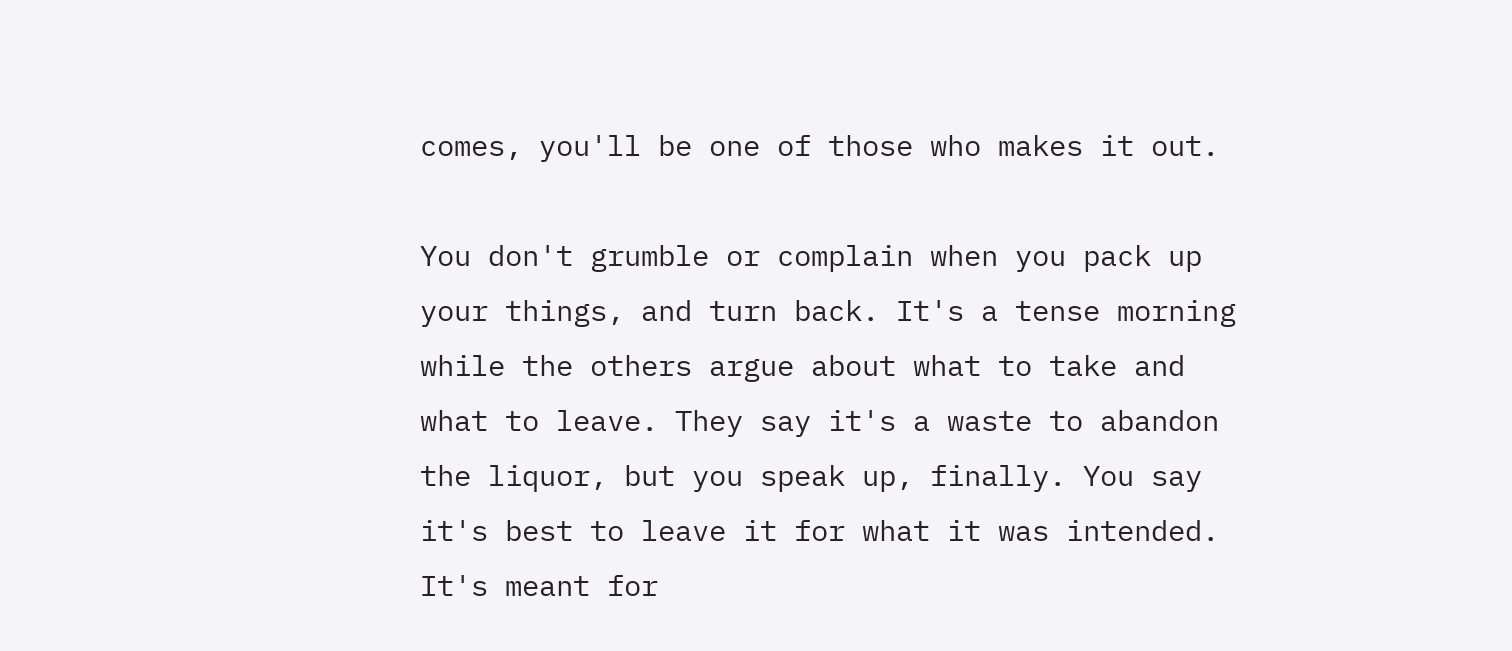comes, you'll be one of those who makes it out.

You don't grumble or complain when you pack up your things, and turn back. It's a tense morning while the others argue about what to take and what to leave. They say it's a waste to abandon the liquor, but you speak up, finally. You say it's best to leave it for what it was intended. It's meant for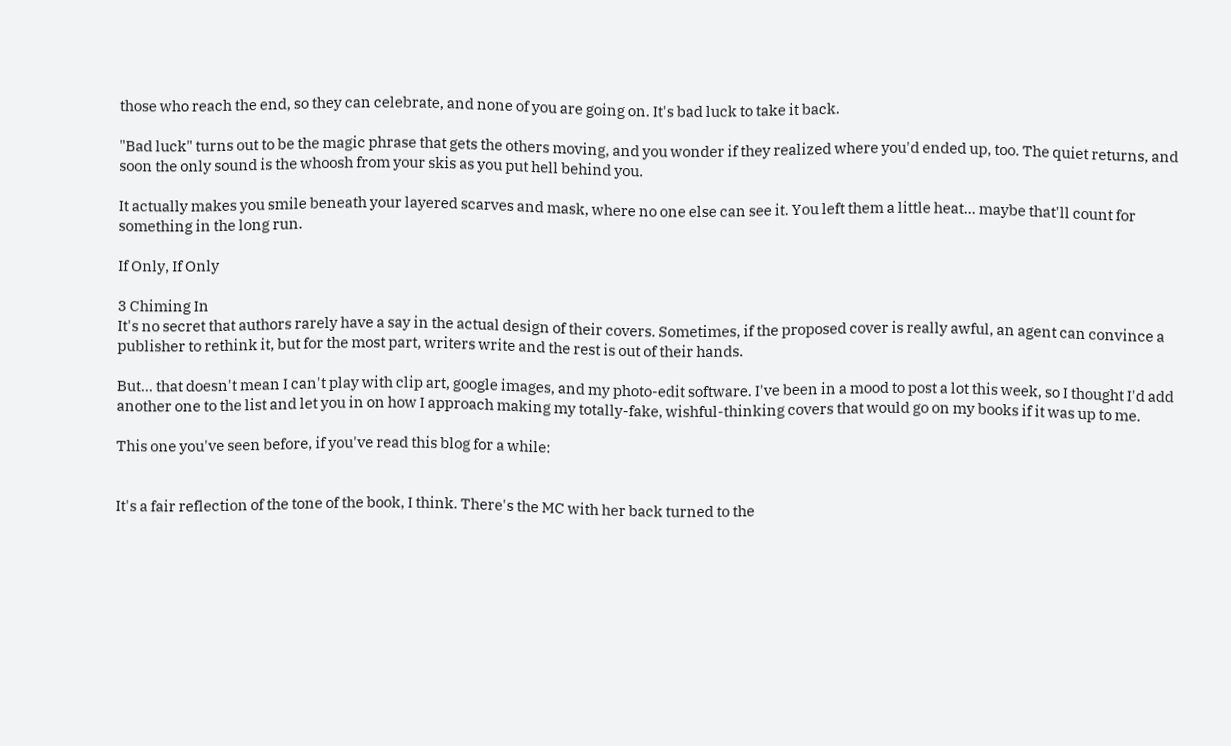those who reach the end, so they can celebrate, and none of you are going on. It's bad luck to take it back.

"Bad luck" turns out to be the magic phrase that gets the others moving, and you wonder if they realized where you'd ended up, too. The quiet returns, and soon the only sound is the whoosh from your skis as you put hell behind you.

It actually makes you smile beneath your layered scarves and mask, where no one else can see it. You left them a little heat... maybe that'll count for something in the long run.

If Only, If Only

3 Chiming In
It's no secret that authors rarely have a say in the actual design of their covers. Sometimes, if the proposed cover is really awful, an agent can convince a publisher to rethink it, but for the most part, writers write and the rest is out of their hands.

But... that doesn't mean I can't play with clip art, google images, and my photo-edit software. I've been in a mood to post a lot this week, so I thought I'd add another one to the list and let you in on how I approach making my totally-fake, wishful-thinking covers that would go on my books if it was up to me.

This one you've seen before, if you've read this blog for a while:


It's a fair reflection of the tone of the book, I think. There's the MC with her back turned to the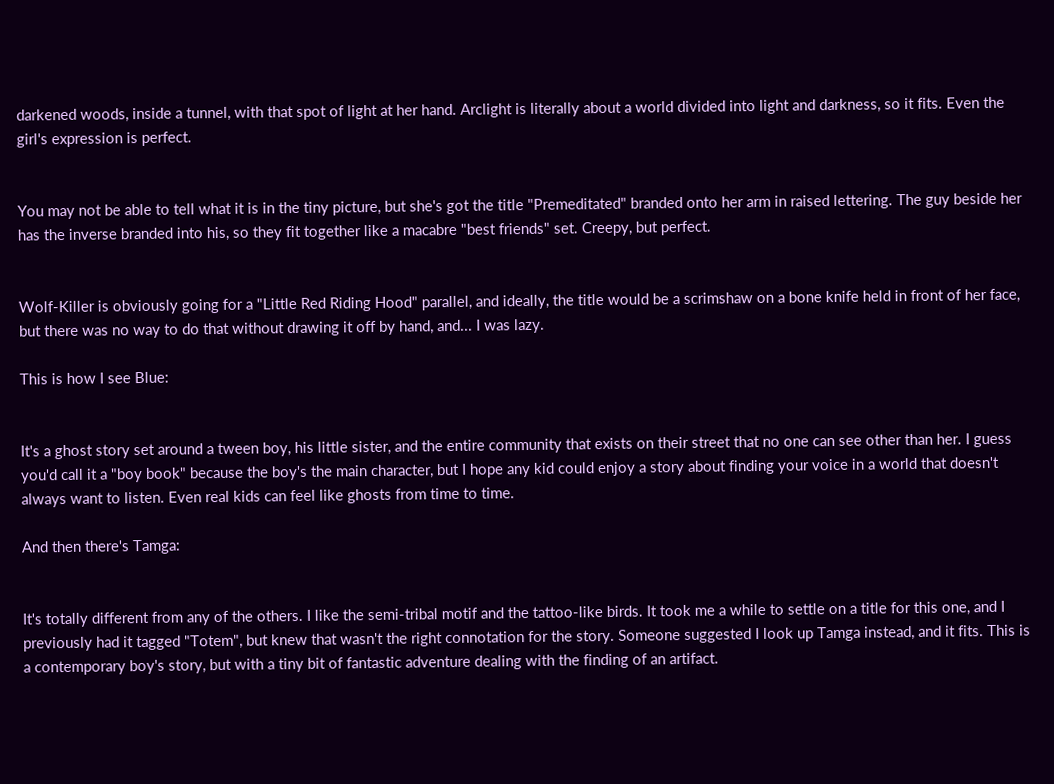darkened woods, inside a tunnel, with that spot of light at her hand. Arclight is literally about a world divided into light and darkness, so it fits. Even the girl's expression is perfect.


You may not be able to tell what it is in the tiny picture, but she's got the title "Premeditated" branded onto her arm in raised lettering. The guy beside her has the inverse branded into his, so they fit together like a macabre "best friends" set. Creepy, but perfect.


Wolf-Killer is obviously going for a "Little Red Riding Hood" parallel, and ideally, the title would be a scrimshaw on a bone knife held in front of her face, but there was no way to do that without drawing it off by hand, and... I was lazy.

This is how I see Blue:


It's a ghost story set around a tween boy, his little sister, and the entire community that exists on their street that no one can see other than her. I guess you'd call it a "boy book" because the boy's the main character, but I hope any kid could enjoy a story about finding your voice in a world that doesn't always want to listen. Even real kids can feel like ghosts from time to time.

And then there's Tamga:


It's totally different from any of the others. I like the semi-tribal motif and the tattoo-like birds. It took me a while to settle on a title for this one, and I previously had it tagged "Totem", but knew that wasn't the right connotation for the story. Someone suggested I look up Tamga instead, and it fits. This is a contemporary boy's story, but with a tiny bit of fantastic adventure dealing with the finding of an artifact.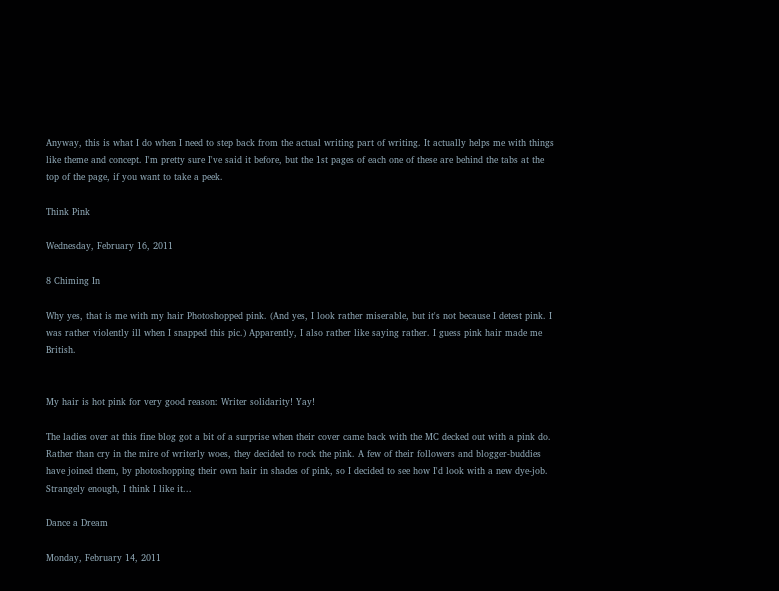Anyway, this is what I do when I need to step back from the actual writing part of writing. It actually helps me with things like theme and concept. I'm pretty sure I've said it before, but the 1st pages of each one of these are behind the tabs at the top of the page, if you want to take a peek.

Think Pink

Wednesday, February 16, 2011

8 Chiming In

Why yes, that is me with my hair Photoshopped pink. (And yes, I look rather miserable, but it's not because I detest pink. I was rather violently ill when I snapped this pic.) Apparently, I also rather like saying rather. I guess pink hair made me British.


My hair is hot pink for very good reason: Writer solidarity! Yay!

The ladies over at this fine blog got a bit of a surprise when their cover came back with the MC decked out with a pink do. Rather than cry in the mire of writerly woes, they decided to rock the pink. A few of their followers and blogger-buddies have joined them, by photoshopping their own hair in shades of pink, so I decided to see how I'd look with a new dye-job. Strangely enough, I think I like it...

Dance a Dream

Monday, February 14, 2011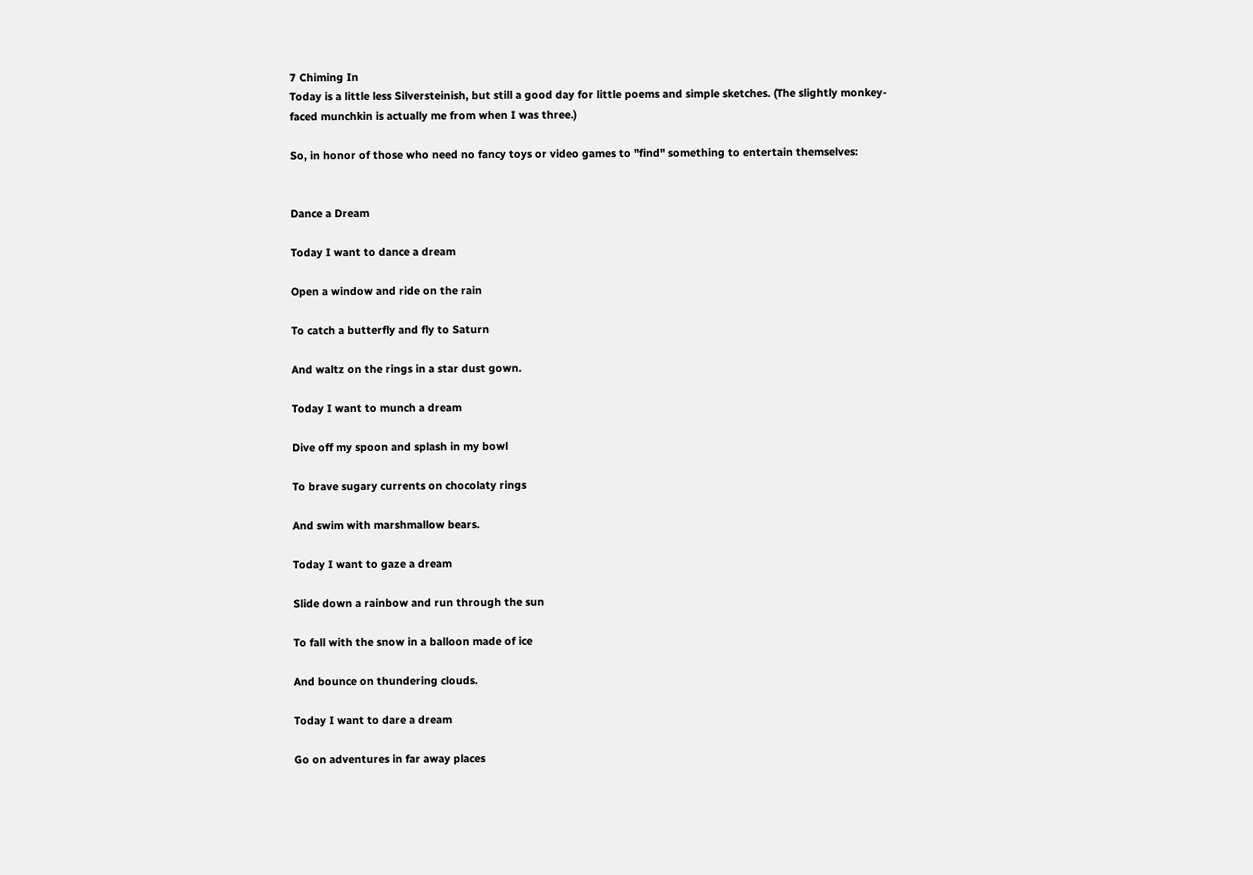7 Chiming In
Today is a little less Silversteinish, but still a good day for little poems and simple sketches. (The slightly monkey-faced munchkin is actually me from when I was three.)

So, in honor of those who need no fancy toys or video games to "find" something to entertain themselves:


Dance a Dream

Today I want to dance a dream

Open a window and ride on the rain

To catch a butterfly and fly to Saturn

And waltz on the rings in a star dust gown.

Today I want to munch a dream

Dive off my spoon and splash in my bowl

To brave sugary currents on chocolaty rings

And swim with marshmallow bears.

Today I want to gaze a dream

Slide down a rainbow and run through the sun

To fall with the snow in a balloon made of ice

And bounce on thundering clouds.

Today I want to dare a dream

Go on adventures in far away places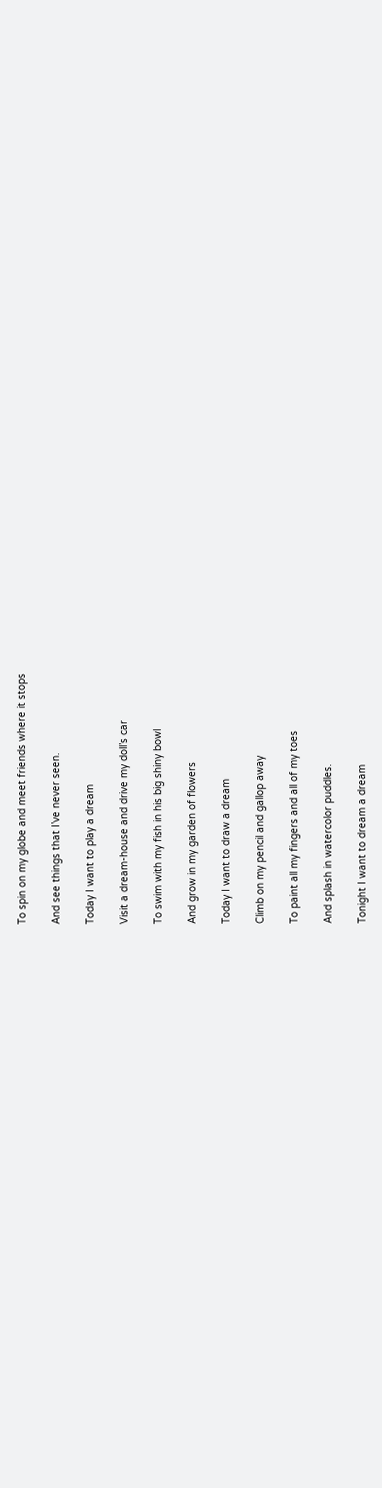To spin on my globe and meet friends where it stops

And see things that I’ve never seen.

Today I want to play a dream

Visit a dream-house and drive my doll’s car

To swim with my fish in his big shiny bowl

And grow in my garden of flowers

Today I want to draw a dream

Climb on my pencil and gallop away

To paint all my fingers and all of my toes

And splash in watercolor puddles.

Tonight I want to dream a dream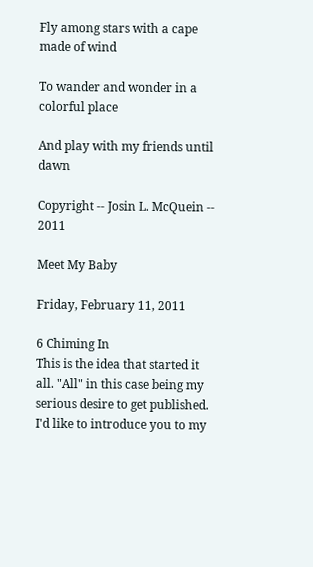Fly among stars with a cape made of wind

To wander and wonder in a colorful place

And play with my friends until dawn

Copyright -- Josin L. McQuein -- 2011

Meet My Baby

Friday, February 11, 2011

6 Chiming In
This is the idea that started it all. "All" in this case being my serious desire to get published. I'd like to introduce you to my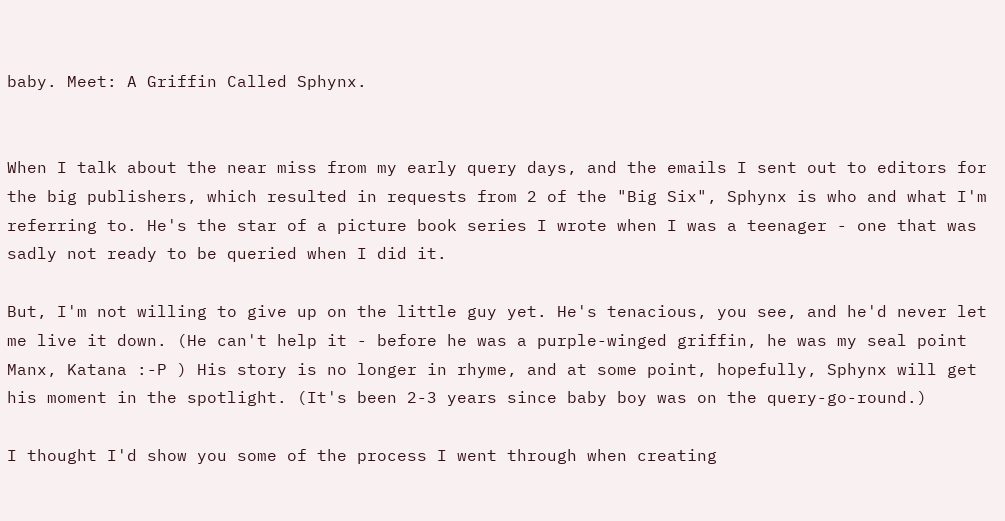baby. Meet: A Griffin Called Sphynx.


When I talk about the near miss from my early query days, and the emails I sent out to editors for the big publishers, which resulted in requests from 2 of the "Big Six", Sphynx is who and what I'm referring to. He's the star of a picture book series I wrote when I was a teenager - one that was sadly not ready to be queried when I did it.

But, I'm not willing to give up on the little guy yet. He's tenacious, you see, and he'd never let me live it down. (He can't help it - before he was a purple-winged griffin, he was my seal point Manx, Katana :-P ) His story is no longer in rhyme, and at some point, hopefully, Sphynx will get his moment in the spotlight. (It's been 2-3 years since baby boy was on the query-go-round.)

I thought I'd show you some of the process I went through when creating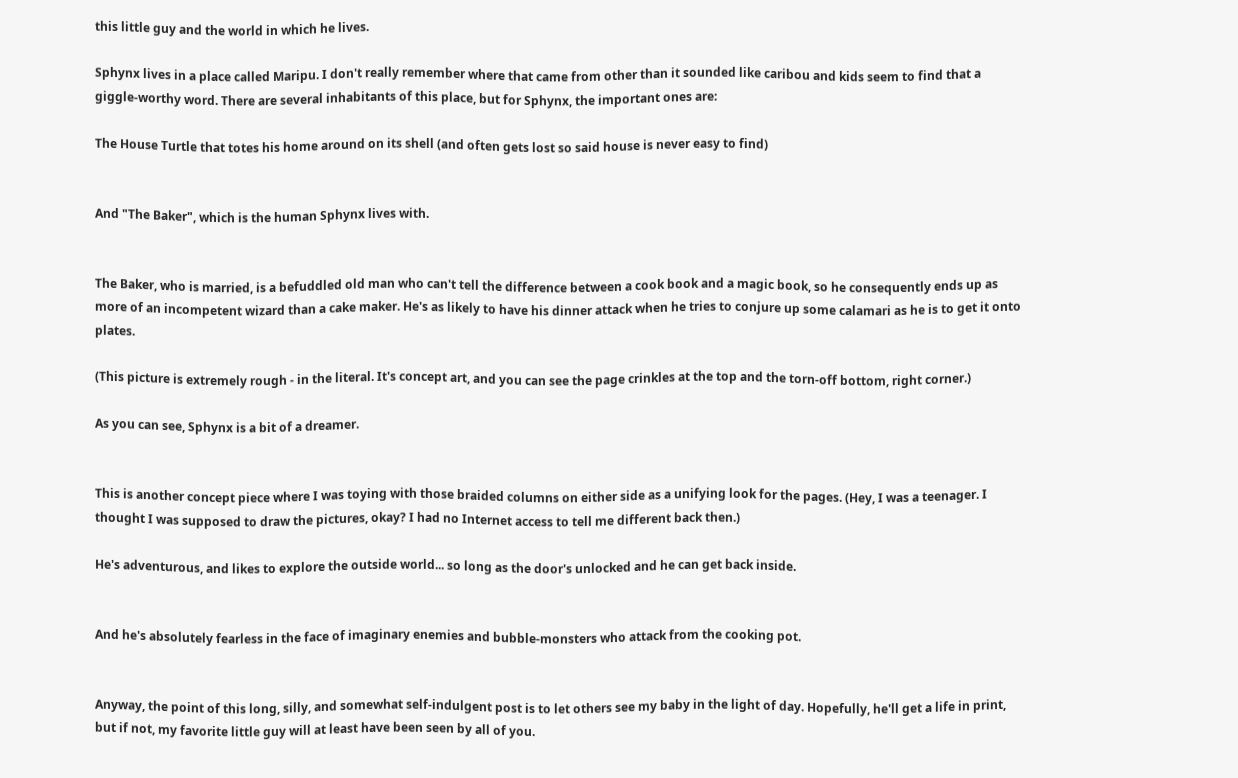this little guy and the world in which he lives.

Sphynx lives in a place called Maripu. I don't really remember where that came from other than it sounded like caribou and kids seem to find that a giggle-worthy word. There are several inhabitants of this place, but for Sphynx, the important ones are:

The House Turtle that totes his home around on its shell (and often gets lost so said house is never easy to find)


And "The Baker", which is the human Sphynx lives with.


The Baker, who is married, is a befuddled old man who can't tell the difference between a cook book and a magic book, so he consequently ends up as more of an incompetent wizard than a cake maker. He's as likely to have his dinner attack when he tries to conjure up some calamari as he is to get it onto plates.

(This picture is extremely rough - in the literal. It's concept art, and you can see the page crinkles at the top and the torn-off bottom, right corner.)

As you can see, Sphynx is a bit of a dreamer.


This is another concept piece where I was toying with those braided columns on either side as a unifying look for the pages. (Hey, I was a teenager. I thought I was supposed to draw the pictures, okay? I had no Internet access to tell me different back then.)

He's adventurous, and likes to explore the outside world... so long as the door's unlocked and he can get back inside.


And he's absolutely fearless in the face of imaginary enemies and bubble-monsters who attack from the cooking pot.


Anyway, the point of this long, silly, and somewhat self-indulgent post is to let others see my baby in the light of day. Hopefully, he'll get a life in print, but if not, my favorite little guy will at least have been seen by all of you.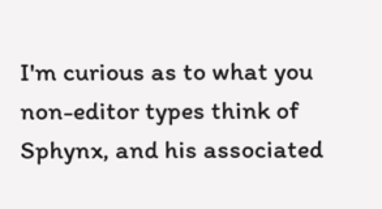I'm curious as to what you non-editor types think of Sphynx, and his associated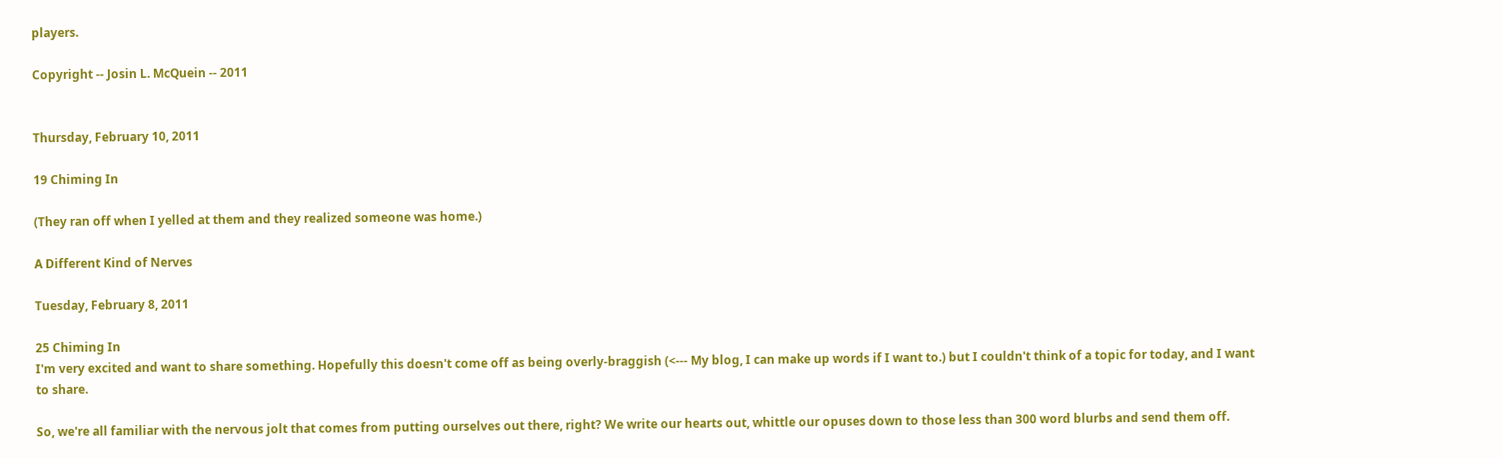players.

Copyright -- Josin L. McQuein -- 2011


Thursday, February 10, 2011

19 Chiming In

(They ran off when I yelled at them and they realized someone was home.)

A Different Kind of Nerves

Tuesday, February 8, 2011

25 Chiming In
I'm very excited and want to share something. Hopefully this doesn't come off as being overly-braggish (<--- My blog, I can make up words if I want to.) but I couldn't think of a topic for today, and I want to share.

So, we're all familiar with the nervous jolt that comes from putting ourselves out there, right? We write our hearts out, whittle our opuses down to those less than 300 word blurbs and send them off.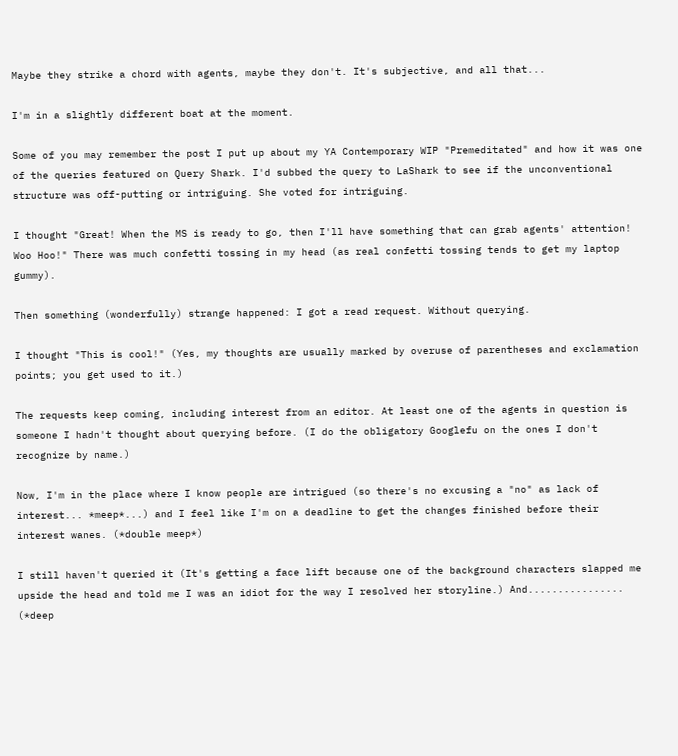Maybe they strike a chord with agents, maybe they don't. It's subjective, and all that...

I'm in a slightly different boat at the moment.

Some of you may remember the post I put up about my YA Contemporary WIP "Premeditated" and how it was one of the queries featured on Query Shark. I'd subbed the query to LaShark to see if the unconventional structure was off-putting or intriguing. She voted for intriguing.

I thought "Great! When the MS is ready to go, then I'll have something that can grab agents' attention! Woo Hoo!" There was much confetti tossing in my head (as real confetti tossing tends to get my laptop gummy).

Then something (wonderfully) strange happened: I got a read request. Without querying.

I thought "This is cool!" (Yes, my thoughts are usually marked by overuse of parentheses and exclamation points; you get used to it.)

The requests keep coming, including interest from an editor. At least one of the agents in question is someone I hadn't thought about querying before. (I do the obligatory Googlefu on the ones I don't recognize by name.)

Now, I'm in the place where I know people are intrigued (so there's no excusing a "no" as lack of interest... *meep*...) and I feel like I'm on a deadline to get the changes finished before their interest wanes. (*double meep*)

I still haven't queried it (It's getting a face lift because one of the background characters slapped me upside the head and told me I was an idiot for the way I resolved her storyline.) And................ (*deep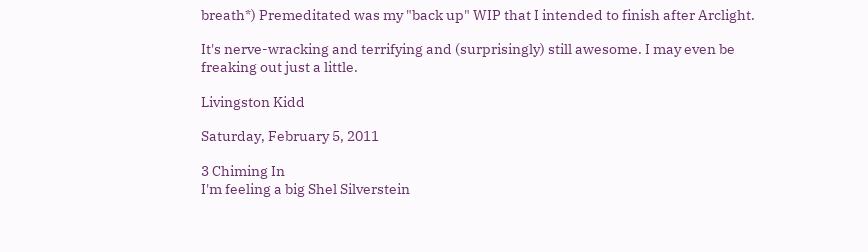breath*) Premeditated was my "back up" WIP that I intended to finish after Arclight.

It's nerve-wracking and terrifying and (surprisingly) still awesome. I may even be freaking out just a little.

Livingston Kidd

Saturday, February 5, 2011

3 Chiming In
I'm feeling a big Shel Silverstein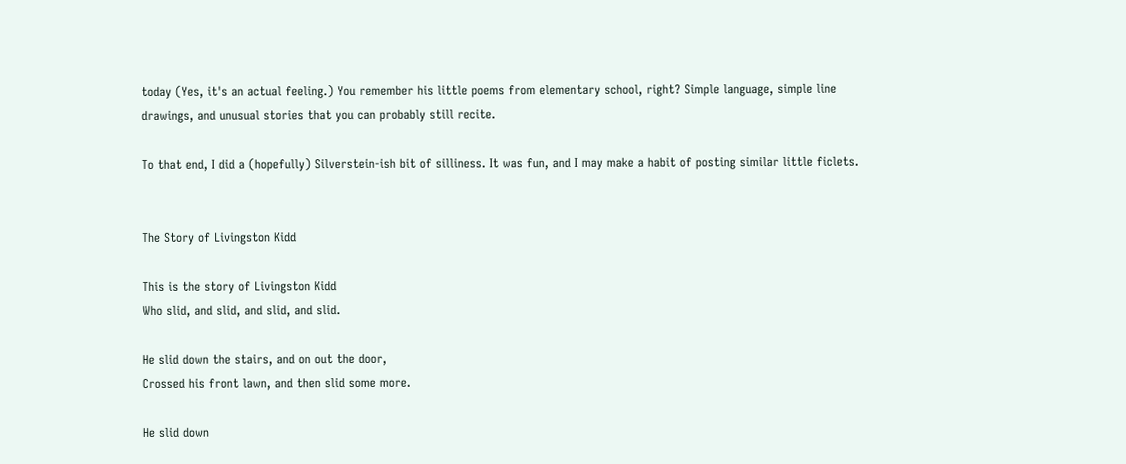today (Yes, it's an actual feeling.) You remember his little poems from elementary school, right? Simple language, simple line drawings, and unusual stories that you can probably still recite.

To that end, I did a (hopefully) Silverstein-ish bit of silliness. It was fun, and I may make a habit of posting similar little ficlets.


The Story of Livingston Kidd

This is the story of Livingston Kidd
Who slid, and slid, and slid, and slid.

He slid down the stairs, and on out the door,
Crossed his front lawn, and then slid some more.

He slid down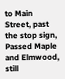to Main Street, past the stop sign,
Passed Maple and Elmwood, still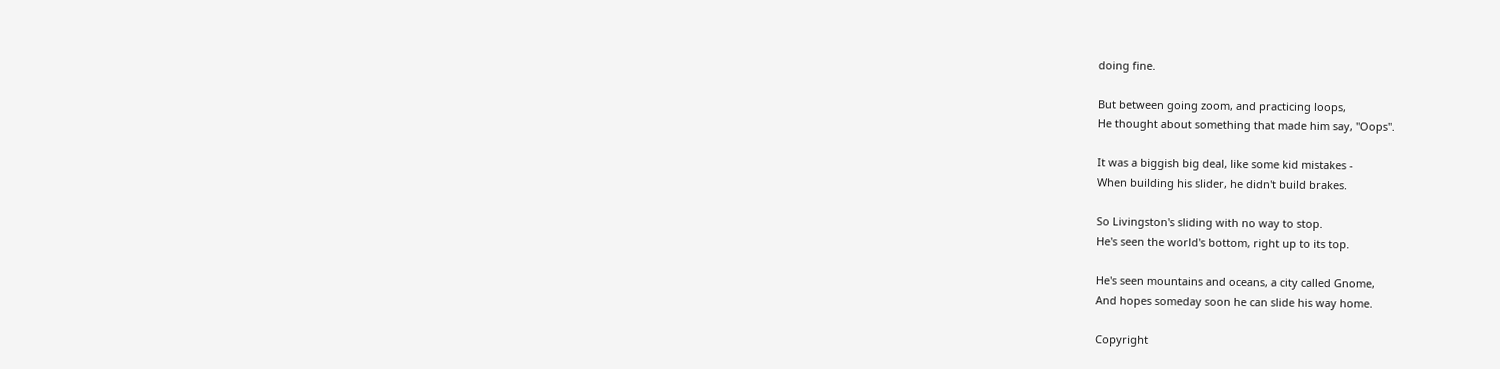doing fine.

But between going zoom, and practicing loops,
He thought about something that made him say, "Oops".

It was a biggish big deal, like some kid mistakes -
When building his slider, he didn't build brakes.

So Livingston's sliding with no way to stop.
He's seen the world's bottom, right up to its top.

He's seen mountains and oceans, a city called Gnome,
And hopes someday soon he can slide his way home.

Copyright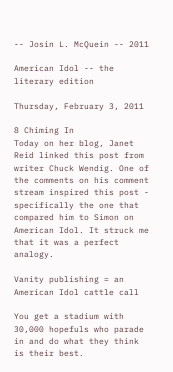-- Josin L. McQuein -- 2011

American Idol -- the literary edition

Thursday, February 3, 2011

8 Chiming In
Today on her blog, Janet Reid linked this post from writer Chuck Wendig. One of the comments on his comment stream inspired this post - specifically the one that compared him to Simon on American Idol. It struck me that it was a perfect analogy.

Vanity publishing = an American Idol cattle call

You get a stadium with 30,000 hopefuls who parade in and do what they think is their best.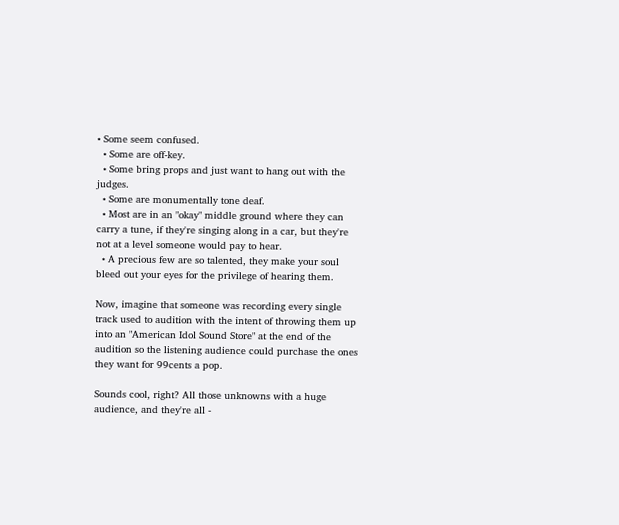• Some seem confused.
  • Some are off-key.
  • Some bring props and just want to hang out with the judges.
  • Some are monumentally tone deaf.
  • Most are in an "okay" middle ground where they can carry a tune, if they're singing along in a car, but they're not at a level someone would pay to hear.
  • A precious few are so talented, they make your soul bleed out your eyes for the privilege of hearing them.

Now, imagine that someone was recording every single track used to audition with the intent of throwing them up into an "American Idol Sound Store" at the end of the audition so the listening audience could purchase the ones they want for 99cents a pop.

Sounds cool, right? All those unknowns with a huge audience, and they're all -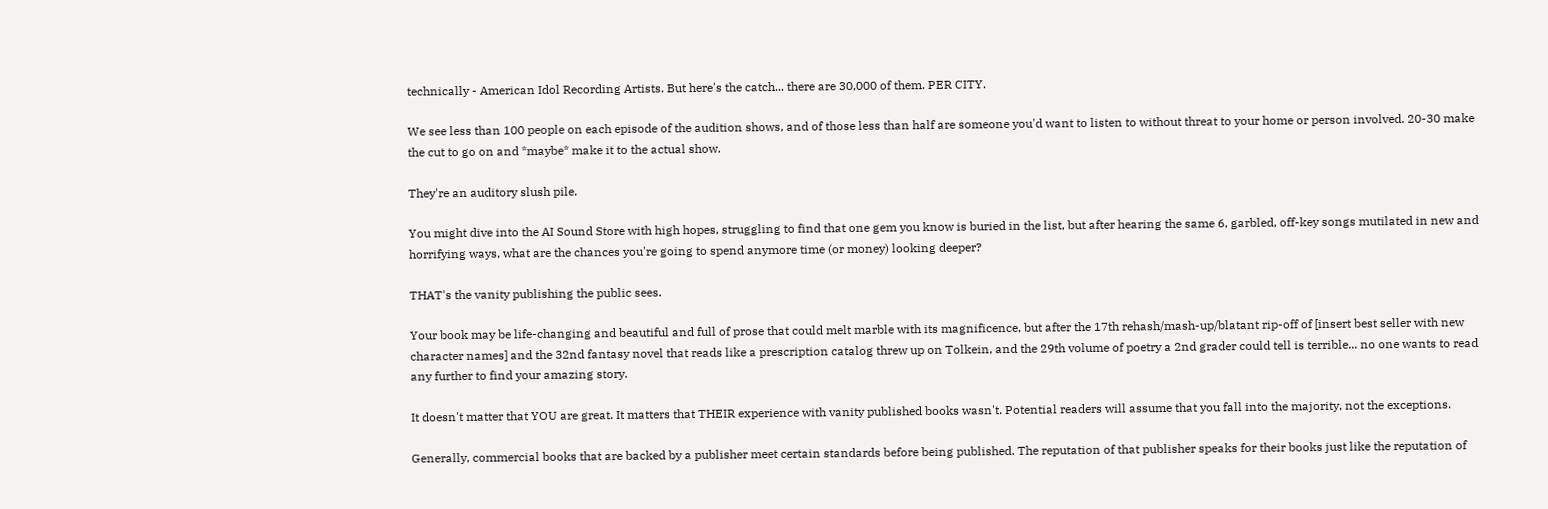technically - American Idol Recording Artists. But here's the catch... there are 30,000 of them. PER CITY.

We see less than 100 people on each episode of the audition shows, and of those less than half are someone you'd want to listen to without threat to your home or person involved. 20-30 make the cut to go on and *maybe* make it to the actual show.

They're an auditory slush pile.

You might dive into the AI Sound Store with high hopes, struggling to find that one gem you know is buried in the list, but after hearing the same 6, garbled, off-key songs mutilated in new and horrifying ways, what are the chances you're going to spend anymore time (or money) looking deeper?

THAT's the vanity publishing the public sees.

Your book may be life-changing and beautiful and full of prose that could melt marble with its magnificence, but after the 17th rehash/mash-up/blatant rip-off of [insert best seller with new character names] and the 32nd fantasy novel that reads like a prescription catalog threw up on Tolkein, and the 29th volume of poetry a 2nd grader could tell is terrible... no one wants to read any further to find your amazing story.

It doesn't matter that YOU are great. It matters that THEIR experience with vanity published books wasn't. Potential readers will assume that you fall into the majority, not the exceptions.

Generally, commercial books that are backed by a publisher meet certain standards before being published. The reputation of that publisher speaks for their books just like the reputation of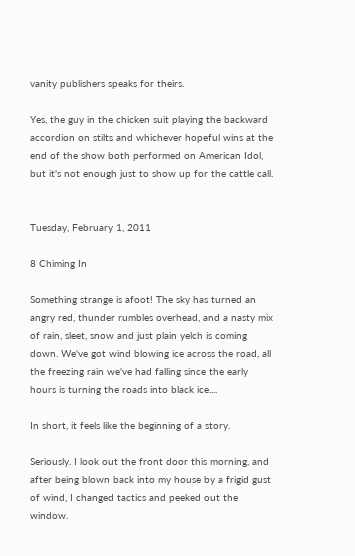vanity publishers speaks for theirs.

Yes, the guy in the chicken suit playing the backward accordion on stilts and whichever hopeful wins at the end of the show both performed on American Idol, but it's not enough just to show up for the cattle call.


Tuesday, February 1, 2011

8 Chiming In

Something strange is afoot! The sky has turned an angry red, thunder rumbles overhead, and a nasty mix of rain, sleet, snow and just plain yelch is coming down. We've got wind blowing ice across the road, all the freezing rain we've had falling since the early hours is turning the roads into black ice....

In short, it feels like the beginning of a story.

Seriously. I look out the front door this morning, and after being blown back into my house by a frigid gust of wind, I changed tactics and peeked out the window.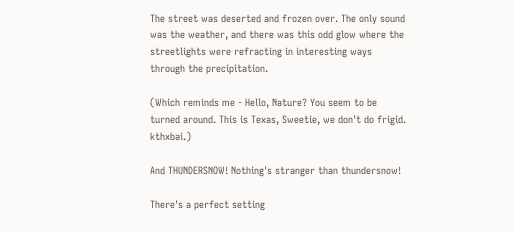The street was deserted and frozen over. The only sound was the weather, and there was this odd glow where the streetlights were refracting in interesting ways through the precipitation.

(Which reminds me - Hello, Nature? You seem to be turned around. This is Texas, Sweetie, we don't do frigid. kthxbai.)

And THUNDERSNOW! Nothing's stranger than thundersnow!

There's a perfect setting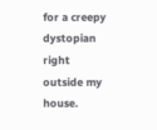for a creepy dystopian right outside my house.